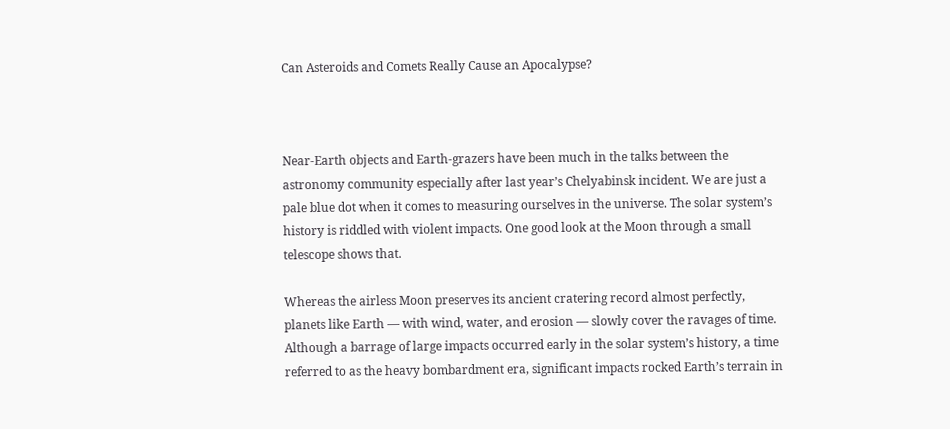Can Asteroids and Comets Really Cause an Apocalypse?



Near-Earth objects and Earth-grazers have been much in the talks between the astronomy community especially after last year’s Chelyabinsk incident. We are just a pale blue dot when it comes to measuring ourselves in the universe. The solar system’s history is riddled with violent impacts. One good look at the Moon through a small telescope shows that.

Whereas the airless Moon preserves its ancient cratering record almost perfectly, planets like Earth — with wind, water, and erosion — slowly cover the ravages of time. Although a barrage of large impacts occurred early in the solar system’s history, a time referred to as the heavy bombardment era, significant impacts rocked Earth’s terrain in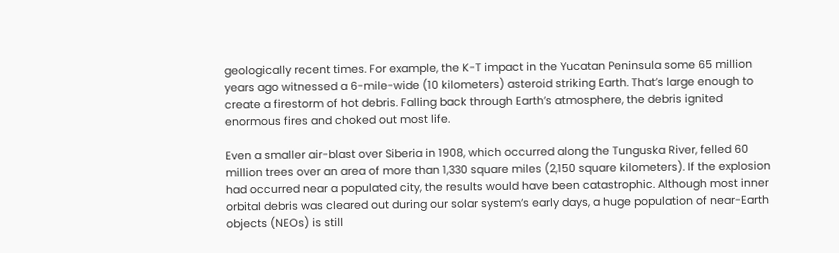geologically recent times. For example, the K-T impact in the Yucatan Peninsula some 65 million years ago witnessed a 6-mile-wide (10 kilometers) asteroid striking Earth. That’s large enough to create a firestorm of hot debris. Falling back through Earth’s atmosphere, the debris ignited enormous fires and choked out most life.

Even a smaller air-blast over Siberia in 1908, which occurred along the Tunguska River, felled 60 million trees over an area of more than 1,330 square miles (2,150 square kilometers). If the explosion had occurred near a populated city, the results would have been catastrophic. Although most inner orbital debris was cleared out during our solar system’s early days, a huge population of near-Earth objects (NEOs) is still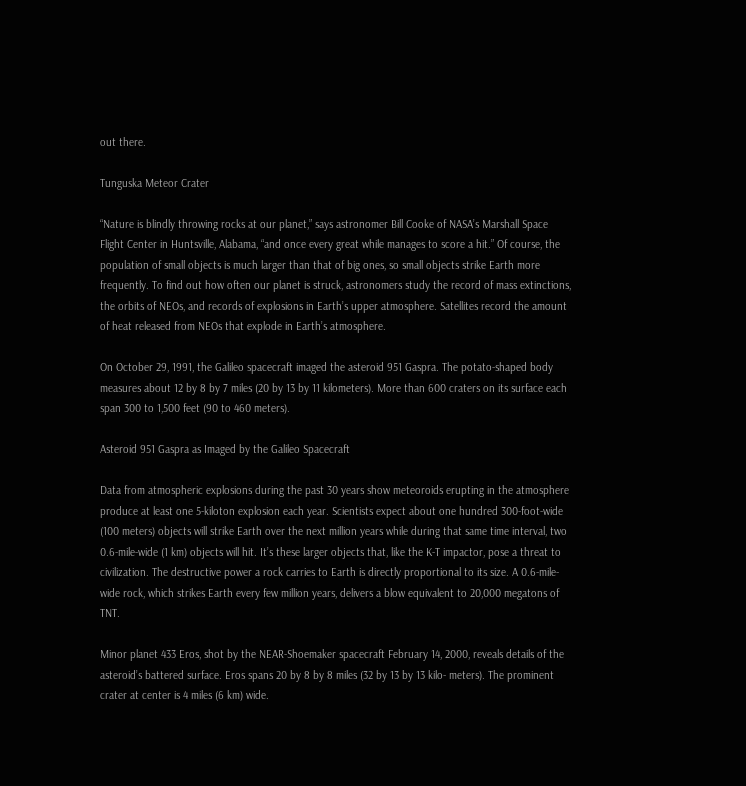out there.

Tunguska Meteor Crater

“Nature is blindly throwing rocks at our planet,” says astronomer Bill Cooke of NASA’s Marshall Space Flight Center in Huntsville, Alabama, “and once every great while manages to score a hit.” Of course, the population of small objects is much larger than that of big ones, so small objects strike Earth more frequently. To find out how often our planet is struck, astronomers study the record of mass extinctions, the orbits of NEOs, and records of explosions in Earth’s upper atmosphere. Satellites record the amount of heat released from NEOs that explode in Earth’s atmosphere.

On October 29, 1991, the Galileo spacecraft imaged the asteroid 951 Gaspra. The potato-shaped body measures about 12 by 8 by 7 miles (20 by 13 by 11 kilometers). More than 600 craters on its surface each span 300 to 1,500 feet (90 to 460 meters).

Asteroid 951 Gaspra as Imaged by the Galileo Spacecraft

Data from atmospheric explosions during the past 30 years show meteoroids erupting in the atmosphere produce at least one 5-kiloton explosion each year. Scientists expect about one hundred 300-foot-wide (100 meters) objects will strike Earth over the next million years while during that same time interval, two 0.6-mile-wide (1 km) objects will hit. It’s these larger objects that, like the K-T impactor, pose a threat to civilization. The destructive power a rock carries to Earth is directly proportional to its size. A 0.6-mile-wide rock, which strikes Earth every few million years, delivers a blow equivalent to 20,000 megatons of TNT.

Minor planet 433 Eros, shot by the NEAR-Shoemaker spacecraft February 14, 2000, reveals details of the asteroid’s battered surface. Eros spans 20 by 8 by 8 miles (32 by 13 by 13 kilo- meters). The prominent crater at center is 4 miles (6 km) wide.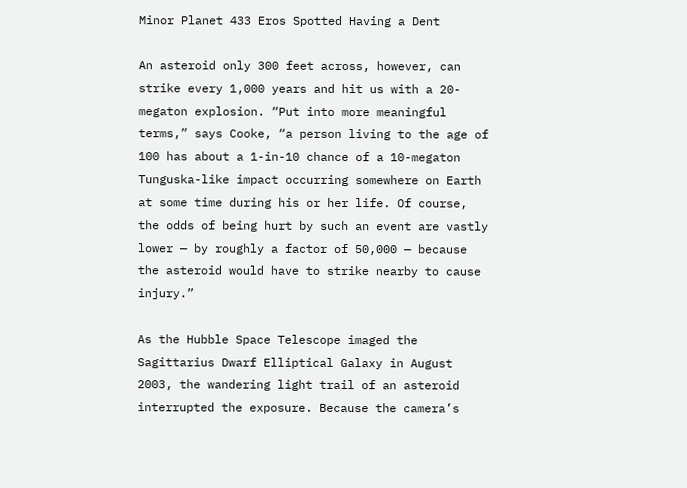Minor Planet 433 Eros Spotted Having a Dent

An asteroid only 300 feet across, however, can strike every 1,000 years and hit us with a 20-megaton explosion. “Put into more meaningful terms,” says Cooke, “a person living to the age of 100 has about a 1-in-10 chance of a 10-megaton Tunguska-like impact occurring somewhere on Earth at some time during his or her life. Of course, the odds of being hurt by such an event are vastly lower — by roughly a factor of 50,000 — because the asteroid would have to strike nearby to cause injury.”

As the Hubble Space Telescope imaged the Sagittarius Dwarf Elliptical Galaxy in August 2003, the wandering light trail of an asteroid interrupted the exposure. Because the camera’s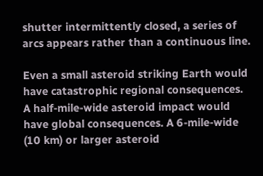shutter intermittently closed, a series of arcs appears rather than a continuous line.

Even a small asteroid striking Earth would have catastrophic regional consequences. A half-mile-wide asteroid impact would have global consequences. A 6-mile-wide (10 km) or larger asteroid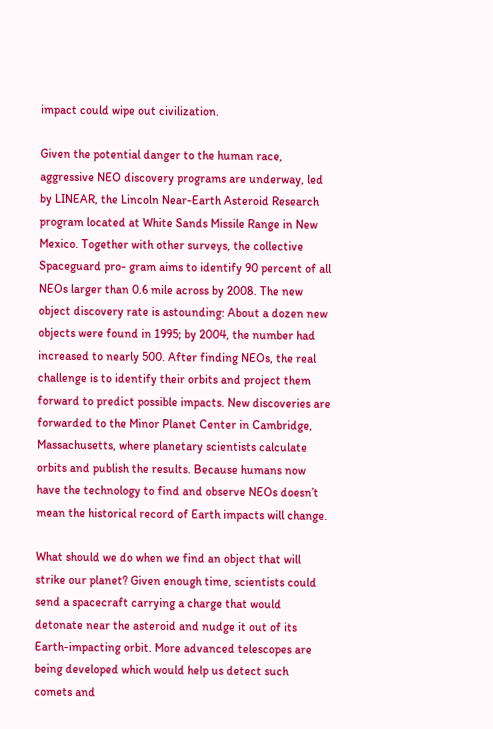impact could wipe out civilization.

Given the potential danger to the human race, aggressive NEO discovery programs are underway, led by LINEAR, the Lincoln Near-Earth Asteroid Research program located at White Sands Missile Range in New Mexico. Together with other surveys, the collective Spaceguard pro- gram aims to identify 90 percent of all NEOs larger than 0.6 mile across by 2008. The new object discovery rate is astounding: About a dozen new objects were found in 1995; by 2004, the number had increased to nearly 500. After finding NEOs, the real challenge is to identify their orbits and project them forward to predict possible impacts. New discoveries are forwarded to the Minor Planet Center in Cambridge, Massachusetts, where planetary scientists calculate orbits and publish the results. Because humans now have the technology to find and observe NEOs doesn’t mean the historical record of Earth impacts will change.

What should we do when we find an object that will strike our planet? Given enough time, scientists could send a spacecraft carrying a charge that would detonate near the asteroid and nudge it out of its Earth-impacting orbit. More advanced telescopes are being developed which would help us detect such comets and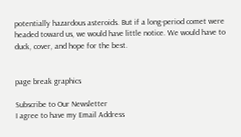potentially hazardous asteroids. But if a long-period comet were headed toward us, we would have little notice. We would have to duck, cover, and hope for the best.


page break graphics

Subscribe to Our Newsletter
I agree to have my Email Address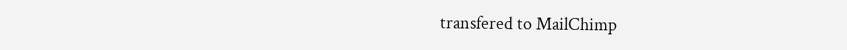transfered to MailChimp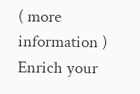( more information )
Enrich your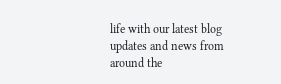life with our latest blog updates and news from around the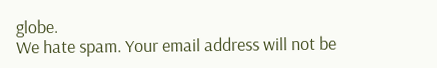globe.
We hate spam. Your email address will not be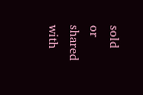sold or shared with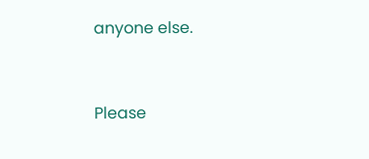anyone else.


Please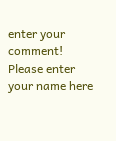enter your comment!
Please enter your name here